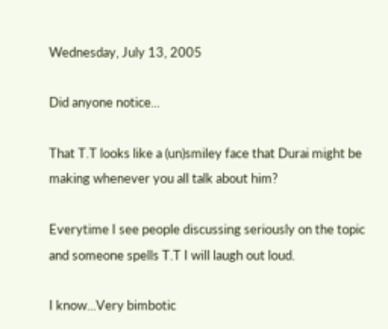Wednesday, July 13, 2005

Did anyone notice...

That T.T looks like a (un)smiley face that Durai might be making whenever you all talk about him?

Everytime I see people discussing seriously on the topic and someone spells T.T I will laugh out loud.

I know...Very bimbotic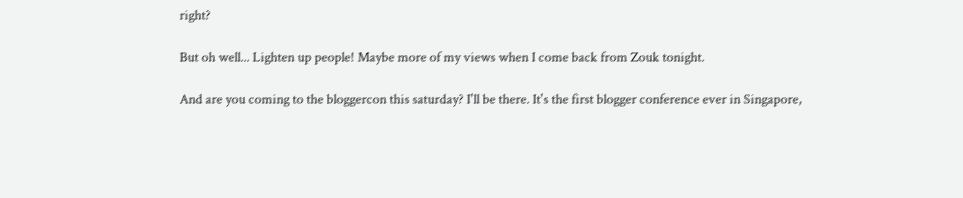right?

But oh well... Lighten up people! Maybe more of my views when I come back from Zouk tonight.

And are you coming to the bloggercon this saturday? I'll be there. It's the first blogger conference ever in Singapore,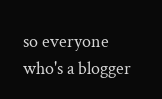so everyone who's a blogger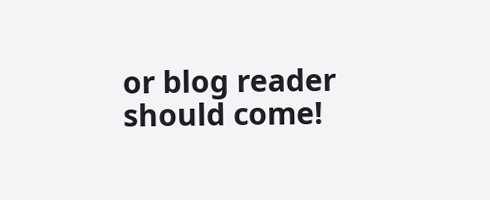or blog reader should come!